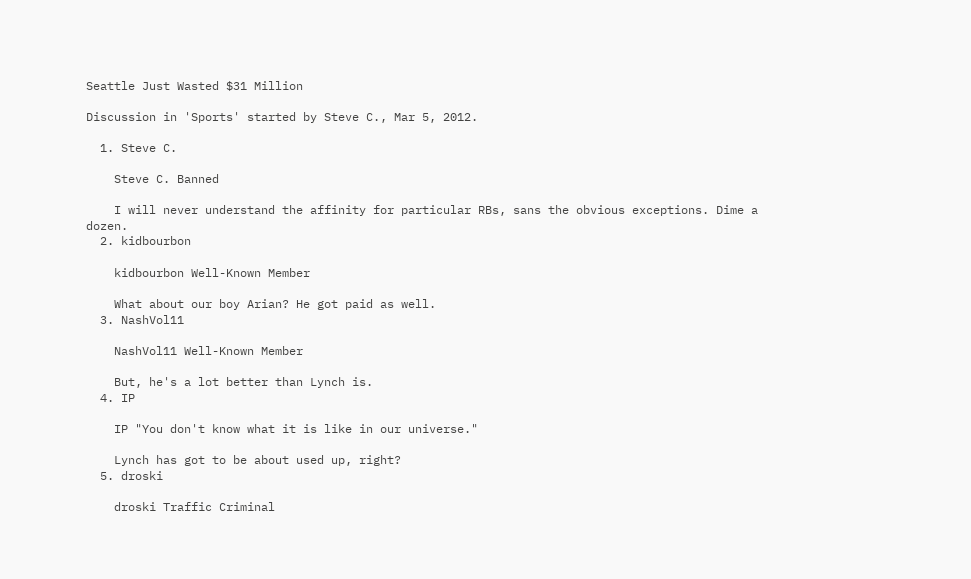Seattle Just Wasted $31 Million

Discussion in 'Sports' started by Steve C., Mar 5, 2012.

  1. Steve C.

    Steve C. Banned

    I will never understand the affinity for particular RBs, sans the obvious exceptions. Dime a dozen.
  2. kidbourbon

    kidbourbon Well-Known Member

    What about our boy Arian? He got paid as well.
  3. NashVol11

    NashVol11 Well-Known Member

    But, he's a lot better than Lynch is.
  4. IP

    IP "You don't know what it is like in our universe."

    Lynch has got to be about used up, right?
  5. droski

    droski Traffic Criminal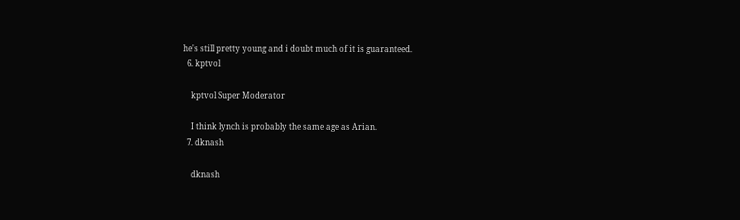he's still pretty young and i doubt much of it is guaranteed.
  6. kptvol

    kptvol Super Moderator

    I think lynch is probably the same age as Arian.
  7. dknash

    dknash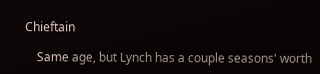Chieftain

    Same age, but Lynch has a couple seasons' worth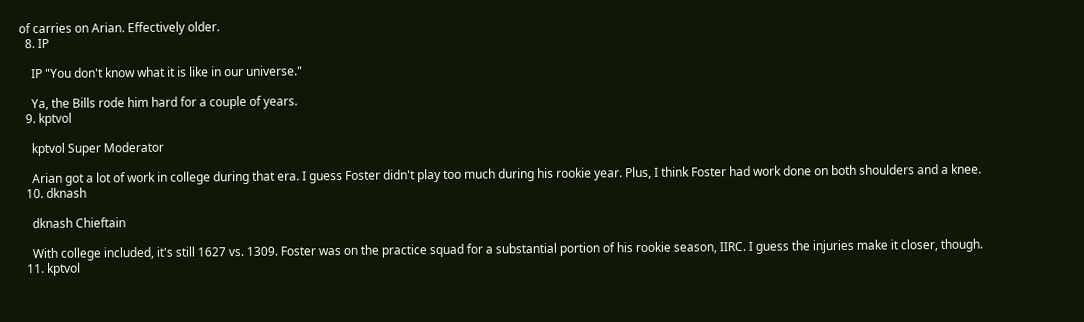of carries on Arian. Effectively older.
  8. IP

    IP "You don't know what it is like in our universe."

    Ya, the Bills rode him hard for a couple of years.
  9. kptvol

    kptvol Super Moderator

    Arian got a lot of work in college during that era. I guess Foster didn't play too much during his rookie year. Plus, I think Foster had work done on both shoulders and a knee.
  10. dknash

    dknash Chieftain

    With college included, it's still 1627 vs. 1309. Foster was on the practice squad for a substantial portion of his rookie season, IIRC. I guess the injuries make it closer, though.
  11. kptvol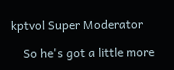kptvol Super Moderator

    So he's got a little more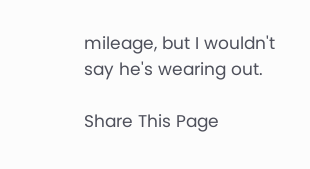mileage, but I wouldn't say he's wearing out.

Share This Page